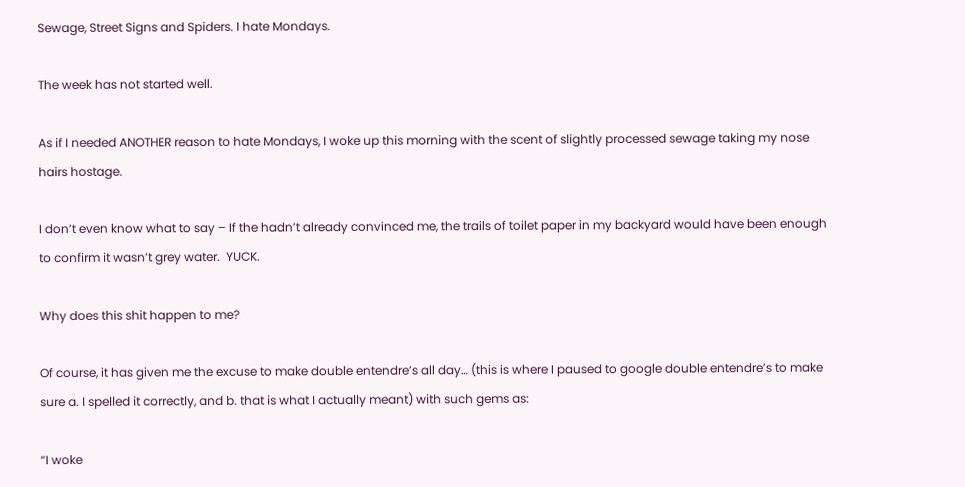Sewage, Street Signs and Spiders. I hate Mondays.

The week has not started well.

As if I needed ANOTHER reason to hate Mondays, I woke up this morning with the scent of slightly processed sewage taking my nose hairs hostage.

I don’t even know what to say – If the hadn’t already convinced me, the trails of toilet paper in my backyard would have been enough to confirm it wasn’t grey water.  YUCK.

Why does this shit happen to me?

Of course, it has given me the excuse to make double entendre’s all day… (this is where I paused to google double entendre’s to make sure a. I spelled it correctly, and b. that is what I actually meant) with such gems as:

“I woke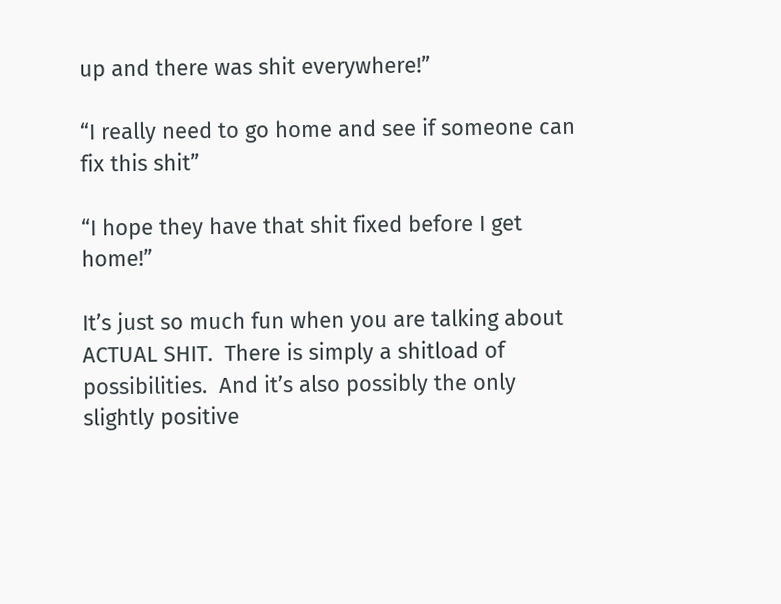up and there was shit everywhere!”

“I really need to go home and see if someone can fix this shit”

“I hope they have that shit fixed before I get home!”

It’s just so much fun when you are talking about ACTUAL SHIT.  There is simply a shitload of possibilities.  And it’s also possibly the only slightly positive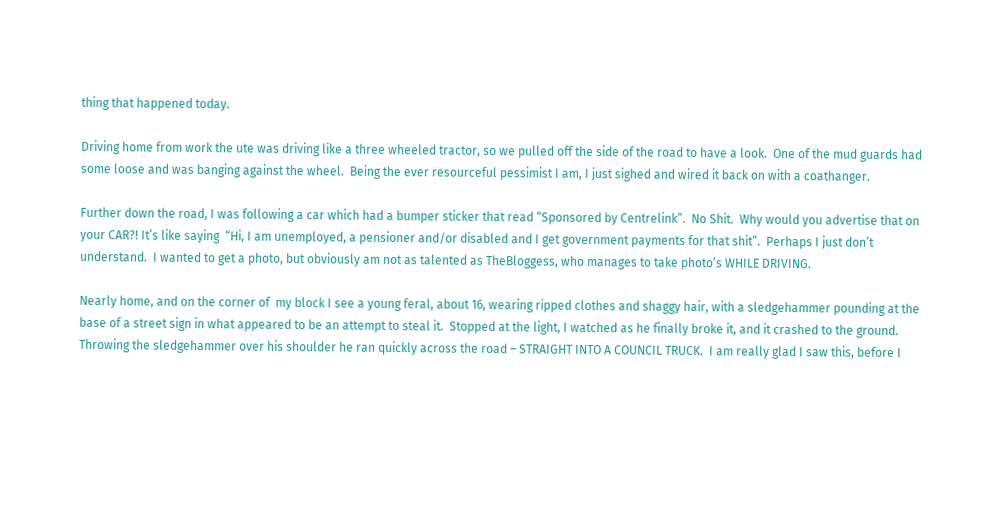thing that happened today.

Driving home from work the ute was driving like a three wheeled tractor, so we pulled off the side of the road to have a look.  One of the mud guards had some loose and was banging against the wheel.  Being the ever resourceful pessimist I am, I just sighed and wired it back on with a coathanger.

Further down the road, I was following a car which had a bumper sticker that read “Sponsored by Centrelink”.  No Shit.  Why would you advertise that on your CAR?! It’s like saying  “Hi, I am unemployed, a pensioner and/or disabled and I get government payments for that shit”.  Perhaps I just don’t understand.  I wanted to get a photo, but obviously am not as talented as TheBloggess, who manages to take photo’s WHILE DRIVING.

Nearly home, and on the corner of  my block I see a young feral, about 16, wearing ripped clothes and shaggy hair, with a sledgehammer pounding at the base of a street sign in what appeared to be an attempt to steal it.  Stopped at the light, I watched as he finally broke it, and it crashed to the ground.  Throwing the sledgehammer over his shoulder he ran quickly across the road – STRAIGHT INTO A COUNCIL TRUCK.  I am really glad I saw this, before I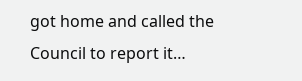got home and called the Council to report it…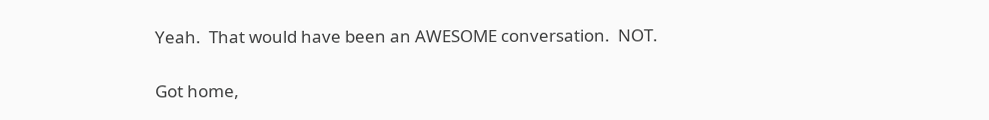Yeah.  That would have been an AWESOME conversation.  NOT.

Got home,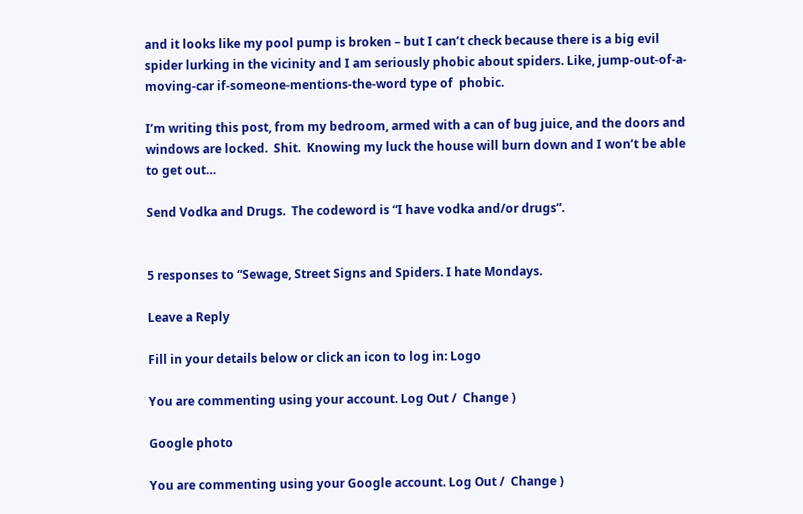and it looks like my pool pump is broken – but I can’t check because there is a big evil spider lurking in the vicinity and I am seriously phobic about spiders. Like, jump-out-of-a-moving-car if-someone-mentions-the-word type of  phobic.

I’m writing this post, from my bedroom, armed with a can of bug juice, and the doors and windows are locked.  Shit.  Knowing my luck the house will burn down and I won’t be able to get out…

Send Vodka and Drugs.  The codeword is “I have vodka and/or drugs”.


5 responses to “Sewage, Street Signs and Spiders. I hate Mondays.

Leave a Reply

Fill in your details below or click an icon to log in: Logo

You are commenting using your account. Log Out /  Change )

Google photo

You are commenting using your Google account. Log Out /  Change )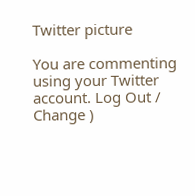Twitter picture

You are commenting using your Twitter account. Log Out /  Change )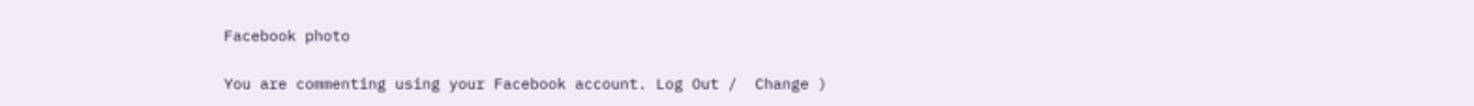Facebook photo

You are commenting using your Facebook account. Log Out /  Change )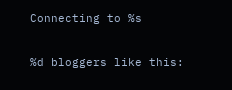Connecting to %s

%d bloggers like this: